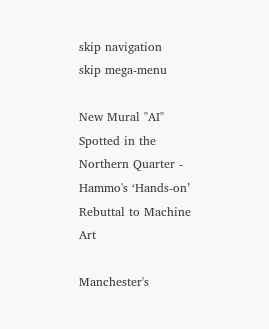skip navigation
skip mega-menu

New Mural "AI" Spotted in the Northern Quarter - Hammo's ‘Hands-on’ Rebuttal to Machine Art

Manchester's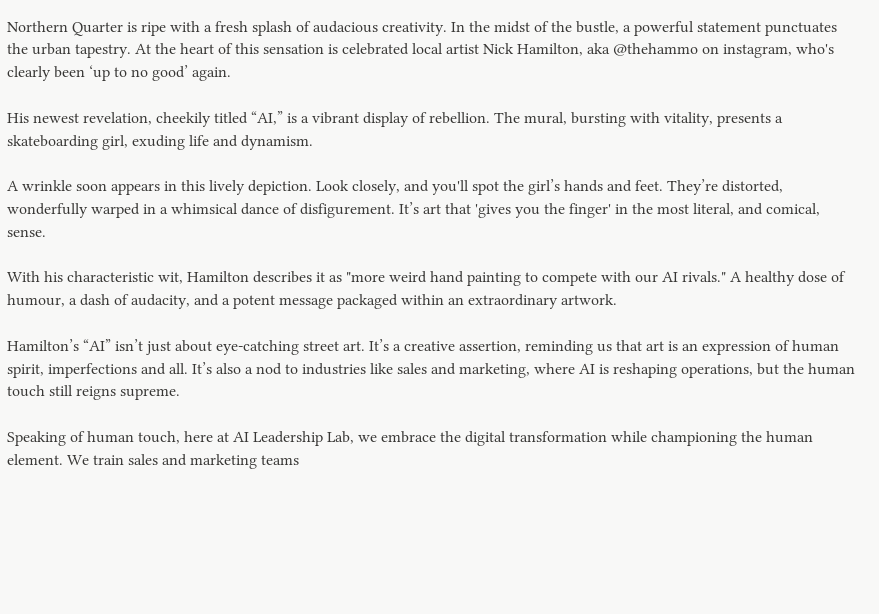Northern Quarter is ripe with a fresh splash of audacious creativity. In the midst of the bustle, a powerful statement punctuates the urban tapestry. At the heart of this sensation is celebrated local artist Nick Hamilton, aka @thehammo on instagram, who's clearly been ‘up to no good’ again.

His newest revelation, cheekily titled “AI,” is a vibrant display of rebellion. The mural, bursting with vitality, presents a skateboarding girl, exuding life and dynamism.

A wrinkle soon appears in this lively depiction. Look closely, and you'll spot the girl’s hands and feet. They’re distorted, wonderfully warped in a whimsical dance of disfigurement. It’s art that 'gives you the finger' in the most literal, and comical, sense.

With his characteristic wit, Hamilton describes it as "more weird hand painting to compete with our AI rivals." A healthy dose of humour, a dash of audacity, and a potent message packaged within an extraordinary artwork.

Hamilton’s “AI” isn’t just about eye-catching street art. It’s a creative assertion, reminding us that art is an expression of human spirit, imperfections and all. It’s also a nod to industries like sales and marketing, where AI is reshaping operations, but the human touch still reigns supreme.

Speaking of human touch, here at AI Leadership Lab, we embrace the digital transformation while championing the human element. We train sales and marketing teams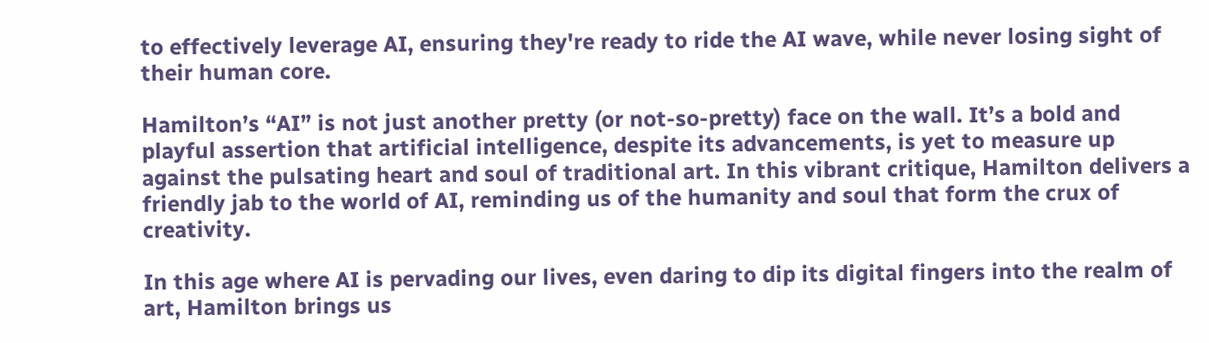to effectively leverage AI, ensuring they're ready to ride the AI wave, while never losing sight of their human core.

Hamilton’s “AI” is not just another pretty (or not-so-pretty) face on the wall. It’s a bold and playful assertion that artificial intelligence, despite its advancements, is yet to measure up against the pulsating heart and soul of traditional art. In this vibrant critique, Hamilton delivers a friendly jab to the world of AI, reminding us of the humanity and soul that form the crux of creativity.

In this age where AI is pervading our lives, even daring to dip its digital fingers into the realm of art, Hamilton brings us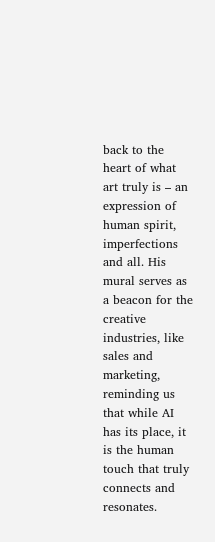back to the heart of what art truly is – an expression of human spirit, imperfections and all. His mural serves as a beacon for the creative industries, like sales and marketing, reminding us that while AI has its place, it is the human touch that truly connects and resonates.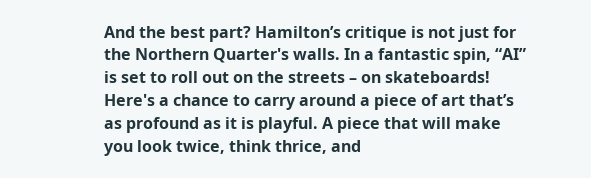And the best part? Hamilton’s critique is not just for the Northern Quarter's walls. In a fantastic spin, “AI” is set to roll out on the streets – on skateboards! Here's a chance to carry around a piece of art that’s as profound as it is playful. A piece that will make you look twice, think thrice, and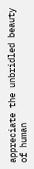appreciate the unbridled beauty of human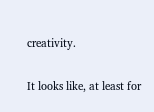creativity.

It looks like, at least for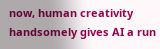now, human creativity handsomely gives AI a run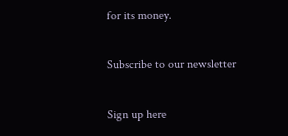for its money.

Subscribe to our newsletter

Sign up here